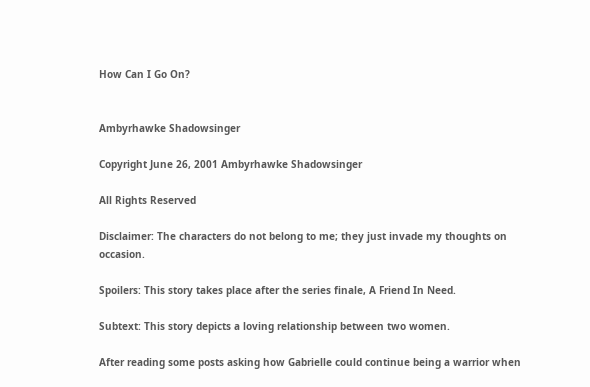How Can I Go On?


Ambyrhawke Shadowsinger

Copyright June 26, 2001 Ambyrhawke Shadowsinger

All Rights Reserved

Disclaimer: The characters do not belong to me; they just invade my thoughts on occasion.

Spoilers: This story takes place after the series finale, A Friend In Need.

Subtext: This story depicts a loving relationship between two women.

After reading some posts asking how Gabrielle could continue being a warrior when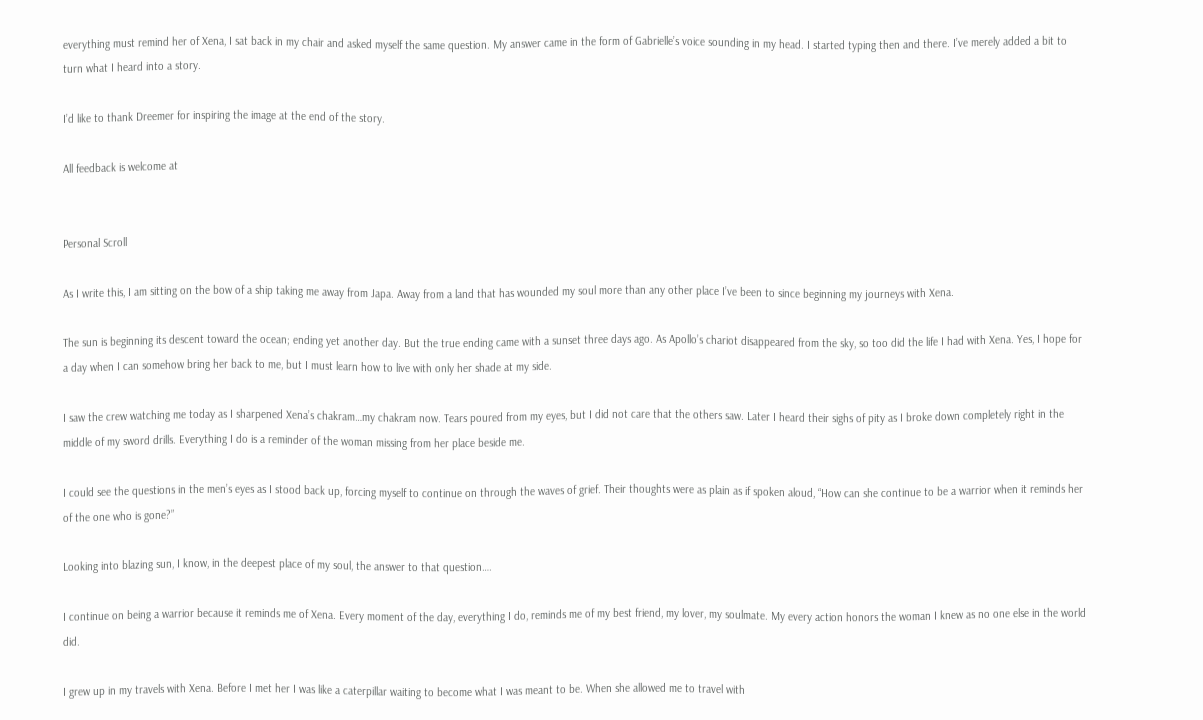everything must remind her of Xena, I sat back in my chair and asked myself the same question. My answer came in the form of Gabrielle’s voice sounding in my head. I started typing then and there. I’ve merely added a bit to turn what I heard into a story.

I’d like to thank Dreemer for inspiring the image at the end of the story.

All feedback is welcome at


Personal Scroll

As I write this, I am sitting on the bow of a ship taking me away from Japa. Away from a land that has wounded my soul more than any other place I’ve been to since beginning my journeys with Xena.

The sun is beginning its descent toward the ocean; ending yet another day. But the true ending came with a sunset three days ago. As Apollo’s chariot disappeared from the sky, so too did the life I had with Xena. Yes, I hope for a day when I can somehow bring her back to me, but I must learn how to live with only her shade at my side.

I saw the crew watching me today as I sharpened Xena’s chakram…my chakram now. Tears poured from my eyes, but I did not care that the others saw. Later I heard their sighs of pity as I broke down completely right in the middle of my sword drills. Everything I do is a reminder of the woman missing from her place beside me.

I could see the questions in the men’s eyes as I stood back up, forcing myself to continue on through the waves of grief. Their thoughts were as plain as if spoken aloud, “How can she continue to be a warrior when it reminds her of the one who is gone?”

Looking into blazing sun, I know, in the deepest place of my soul, the answer to that question….

I continue on being a warrior because it reminds me of Xena. Every moment of the day, everything I do, reminds me of my best friend, my lover, my soulmate. My every action honors the woman I knew as no one else in the world did.

I grew up in my travels with Xena. Before I met her I was like a caterpillar waiting to become what I was meant to be. When she allowed me to travel with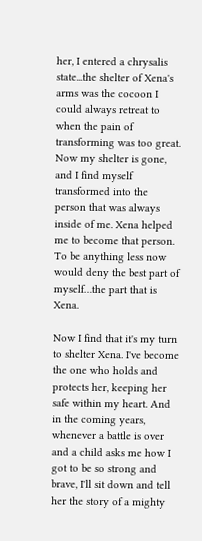her, I entered a chrysalis state...the shelter of Xena's arms was the cocoon I could always retreat to when the pain of transforming was too great. Now my shelter is gone, and I find myself transformed into the person that was always inside of me. Xena helped me to become that person. To be anything less now would deny the best part of myself…the part that is Xena.

Now I find that it's my turn to shelter Xena. I've become the one who holds and protects her, keeping her safe within my heart. And in the coming years, whenever a battle is over and a child asks me how I got to be so strong and brave, I'll sit down and tell her the story of a mighty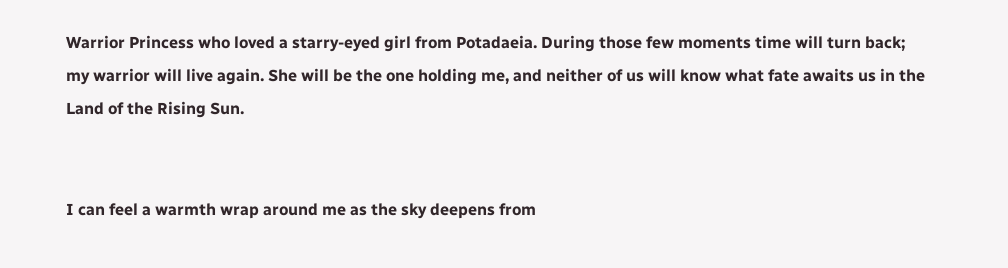Warrior Princess who loved a starry-eyed girl from Potadaeia. During those few moments time will turn back; my warrior will live again. She will be the one holding me, and neither of us will know what fate awaits us in the Land of the Rising Sun.


I can feel a warmth wrap around me as the sky deepens from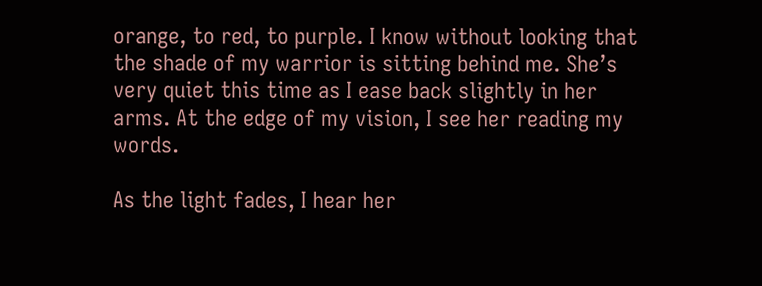orange, to red, to purple. I know without looking that the shade of my warrior is sitting behind me. She’s very quiet this time as I ease back slightly in her arms. At the edge of my vision, I see her reading my words.

As the light fades, I hear her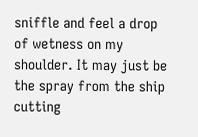sniffle and feel a drop of wetness on my shoulder. It may just be the spray from the ship cutting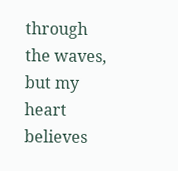through the waves, but my heart believes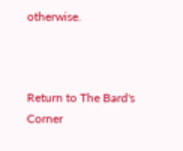otherwise.



Return to The Bard's Corner